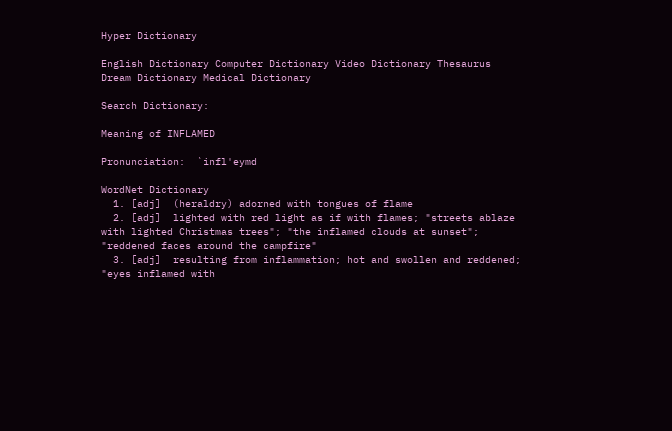Hyper Dictionary

English Dictionary Computer Dictionary Video Dictionary Thesaurus Dream Dictionary Medical Dictionary

Search Dictionary:

Meaning of INFLAMED

Pronunciation:  `infl'eymd

WordNet Dictionary
  1. [adj]  (heraldry) adorned with tongues of flame
  2. [adj]  lighted with red light as if with flames; "streets ablaze with lighted Christmas trees"; "the inflamed clouds at sunset"; "reddened faces around the campfire"
  3. [adj]  resulting from inflammation; hot and swollen and reddened; "eyes inflamed with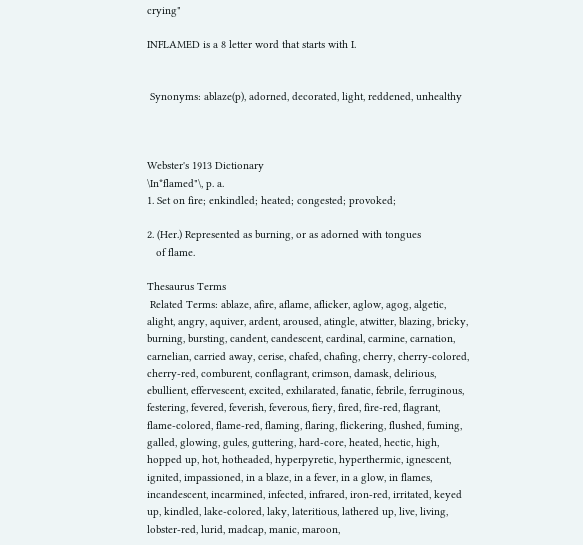crying"

INFLAMED is a 8 letter word that starts with I.


 Synonyms: ablaze(p), adorned, decorated, light, reddened, unhealthy



Webster's 1913 Dictionary
\In*flamed"\, p. a.
1. Set on fire; enkindled; heated; congested; provoked;

2. (Her.) Represented as burning, or as adorned with tongues
   of flame.

Thesaurus Terms
 Related Terms: ablaze, afire, aflame, aflicker, aglow, agog, algetic, alight, angry, aquiver, ardent, aroused, atingle, atwitter, blazing, bricky, burning, bursting, candent, candescent, cardinal, carmine, carnation, carnelian, carried away, cerise, chafed, chafing, cherry, cherry-colored, cherry-red, comburent, conflagrant, crimson, damask, delirious, ebullient, effervescent, excited, exhilarated, fanatic, febrile, ferruginous, festering, fevered, feverish, feverous, fiery, fired, fire-red, flagrant, flame-colored, flame-red, flaming, flaring, flickering, flushed, fuming, galled, glowing, gules, guttering, hard-core, heated, hectic, high, hopped up, hot, hotheaded, hyperpyretic, hyperthermic, ignescent, ignited, impassioned, in a blaze, in a fever, in a glow, in flames, incandescent, incarmined, infected, infrared, iron-red, irritated, keyed up, kindled, lake-colored, laky, lateritious, lathered up, live, living, lobster-red, lurid, madcap, manic, maroon,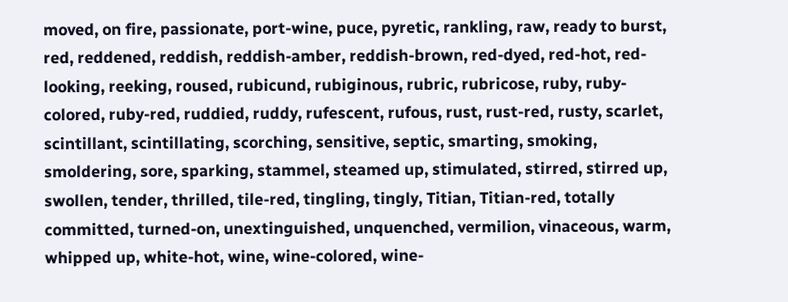moved, on fire, passionate, port-wine, puce, pyretic, rankling, raw, ready to burst, red, reddened, reddish, reddish-amber, reddish-brown, red-dyed, red-hot, red-looking, reeking, roused, rubicund, rubiginous, rubric, rubricose, ruby, ruby-colored, ruby-red, ruddied, ruddy, rufescent, rufous, rust, rust-red, rusty, scarlet, scintillant, scintillating, scorching, sensitive, septic, smarting, smoking, smoldering, sore, sparking, stammel, steamed up, stimulated, stirred, stirred up, swollen, tender, thrilled, tile-red, tingling, tingly, Titian, Titian-red, totally committed, turned-on, unextinguished, unquenched, vermilion, vinaceous, warm, whipped up, white-hot, wine, wine-colored, wine-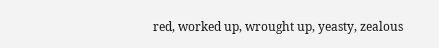red, worked up, wrought up, yeasty, zealous